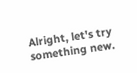Alright, let's try something new.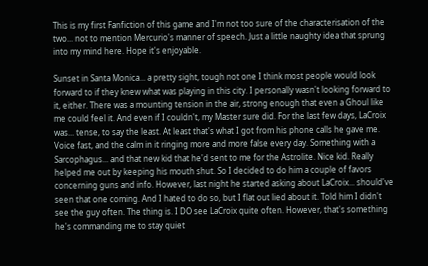This is my first Fanfiction of this game and I'm not too sure of the characterisation of the two... not to mention Mercurio's manner of speech. Just a little naughty idea that sprung into my mind here. Hope it's enjoyable.

Sunset in Santa Monica... a pretty sight, tough not one I think most people would look forward to if they knew what was playing in this city. I personally wasn't looking forward to it, either. There was a mounting tension in the air, strong enough that even a Ghoul like me could feel it. And even if I couldn't, my Master sure did. For the last few days, LaCroix was... tense, to say the least. At least that's what I got from his phone calls he gave me. Voice fast, and the calm in it ringing more and more false every day. Something with a Sarcophagus... and that new kid that he'd sent to me for the Astrolite. Nice kid. Really helped me out by keeping his mouth shut. So I decided to do him a couple of favors concerning guns and info. However, last night he started asking about LaCroix... should've seen that one coming. And I hated to do so, but I flat out lied about it. Told him I didn't see the guy often. The thing is. I DO see LaCroix quite often. However, that's something he's commanding me to stay quiet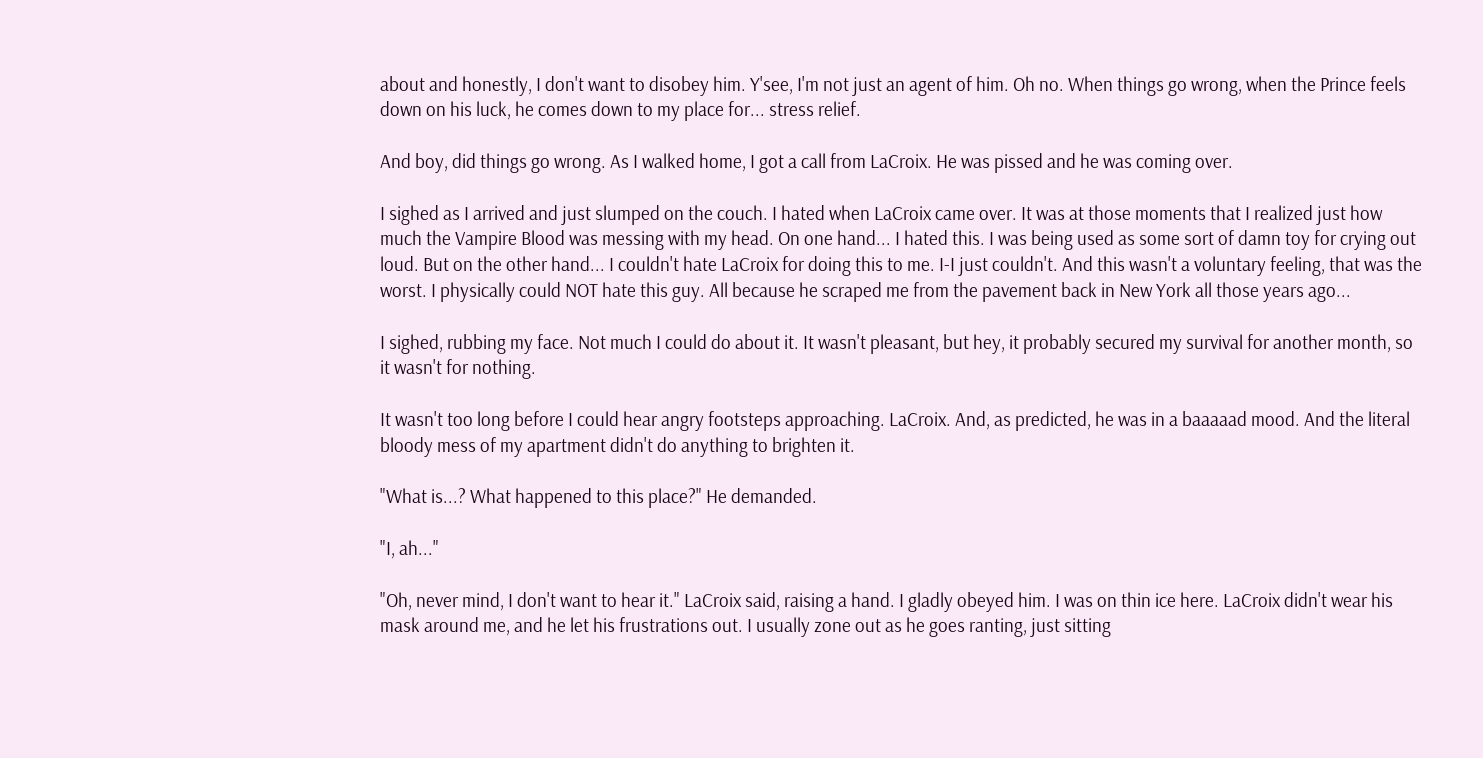about and honestly, I don't want to disobey him. Y'see, I'm not just an agent of him. Oh no. When things go wrong, when the Prince feels down on his luck, he comes down to my place for... stress relief.

And boy, did things go wrong. As I walked home, I got a call from LaCroix. He was pissed and he was coming over.

I sighed as I arrived and just slumped on the couch. I hated when LaCroix came over. It was at those moments that I realized just how much the Vampire Blood was messing with my head. On one hand... I hated this. I was being used as some sort of damn toy for crying out loud. But on the other hand... I couldn't hate LaCroix for doing this to me. I-I just couldn't. And this wasn't a voluntary feeling, that was the worst. I physically could NOT hate this guy. All because he scraped me from the pavement back in New York all those years ago...

I sighed, rubbing my face. Not much I could do about it. It wasn't pleasant, but hey, it probably secured my survival for another month, so it wasn't for nothing.

It wasn't too long before I could hear angry footsteps approaching. LaCroix. And, as predicted, he was in a baaaaad mood. And the literal bloody mess of my apartment didn't do anything to brighten it.

"What is...? What happened to this place?" He demanded.

"I, ah..."

"Oh, never mind, I don't want to hear it." LaCroix said, raising a hand. I gladly obeyed him. I was on thin ice here. LaCroix didn't wear his mask around me, and he let his frustrations out. I usually zone out as he goes ranting, just sitting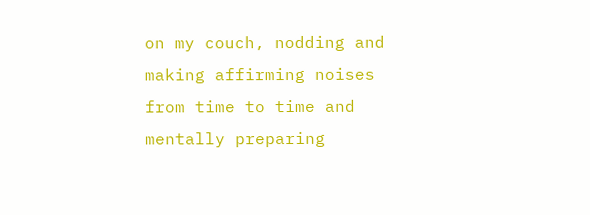on my couch, nodding and making affirming noises from time to time and mentally preparing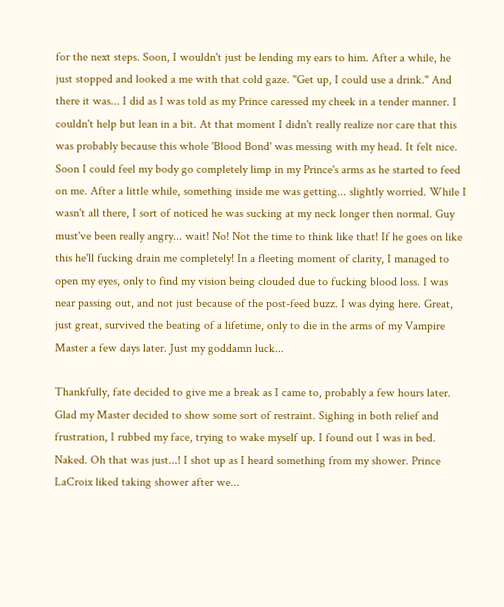for the next steps. Soon, I wouldn't just be lending my ears to him. After a while, he just stopped and looked a me with that cold gaze. "Get up, I could use a drink." And there it was... I did as I was told as my Prince caressed my cheek in a tender manner. I couldn't help but lean in a bit. At that moment I didn't really realize nor care that this was probably because this whole 'Blood Bond' was messing with my head. It felt nice. Soon I could feel my body go completely limp in my Prince's arms as he started to feed on me. After a little while, something inside me was getting... slightly worried. While I wasn't all there, I sort of noticed he was sucking at my neck longer then normal. Guy must've been really angry... wait! No! Not the time to think like that! If he goes on like this he'll fucking drain me completely! In a fleeting moment of clarity, I managed to open my eyes, only to find my vision being clouded due to fucking blood loss. I was near passing out, and not just because of the post-feed buzz. I was dying here. Great, just great, survived the beating of a lifetime, only to die in the arms of my Vampire Master a few days later. Just my goddamn luck...

Thankfully, fate decided to give me a break as I came to, probably a few hours later. Glad my Master decided to show some sort of restraint. Sighing in both relief and frustration, I rubbed my face, trying to wake myself up. I found out I was in bed. Naked. Oh that was just...! I shot up as I heard something from my shower. Prince LaCroix liked taking shower after we...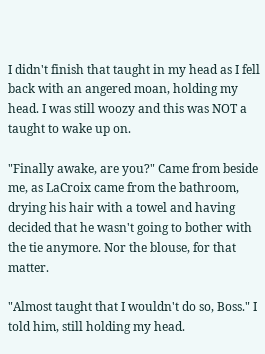I didn't finish that taught in my head as I fell back with an angered moan, holding my head. I was still woozy and this was NOT a taught to wake up on.

"Finally awake, are you?" Came from beside me, as LaCroix came from the bathroom, drying his hair with a towel and having decided that he wasn't going to bother with the tie anymore. Nor the blouse, for that matter.

"Almost taught that I wouldn't do so, Boss." I told him, still holding my head.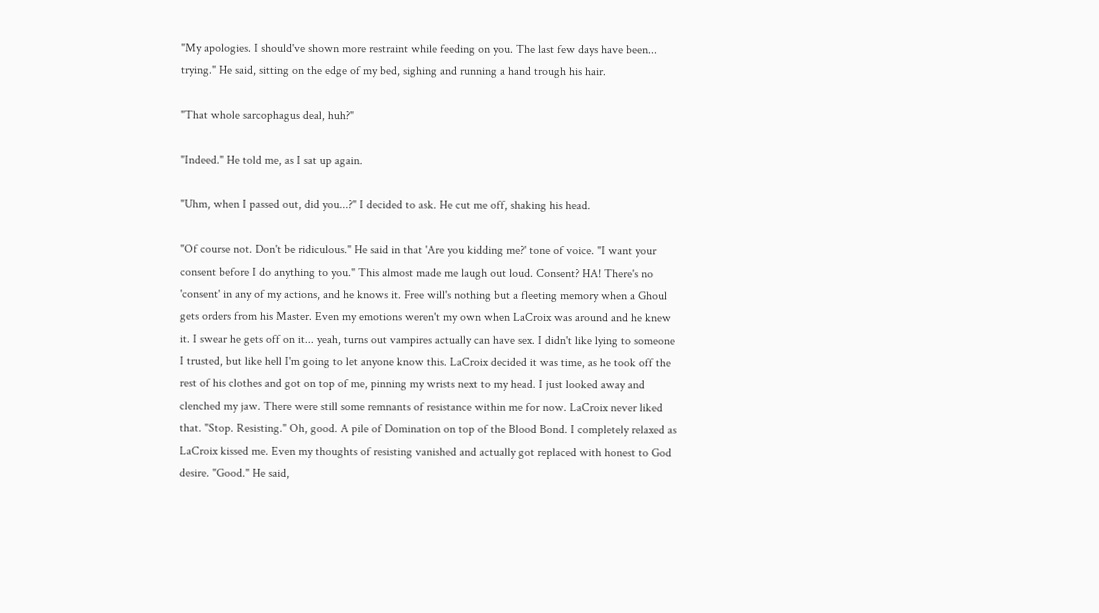"My apologies. I should've shown more restraint while feeding on you. The last few days have been... trying." He said, sitting on the edge of my bed, sighing and running a hand trough his hair.

"That whole sarcophagus deal, huh?"

"Indeed." He told me, as I sat up again.

"Uhm, when I passed out, did you...?" I decided to ask. He cut me off, shaking his head.

"Of course not. Don't be ridiculous." He said in that 'Are you kidding me?' tone of voice. "I want your consent before I do anything to you." This almost made me laugh out loud. Consent? HA! There's no 'consent' in any of my actions, and he knows it. Free will's nothing but a fleeting memory when a Ghoul gets orders from his Master. Even my emotions weren't my own when LaCroix was around and he knew it. I swear he gets off on it... yeah, turns out vampires actually can have sex. I didn't like lying to someone I trusted, but like hell I'm going to let anyone know this. LaCroix decided it was time, as he took off the rest of his clothes and got on top of me, pinning my wrists next to my head. I just looked away and clenched my jaw. There were still some remnants of resistance within me for now. LaCroix never liked that. "Stop. Resisting." Oh, good. A pile of Domination on top of the Blood Bond. I completely relaxed as LaCroix kissed me. Even my thoughts of resisting vanished and actually got replaced with honest to God desire. "Good." He said,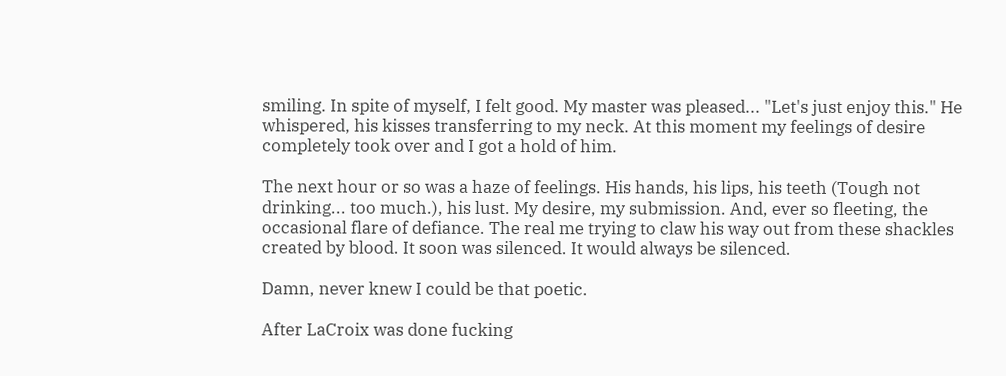smiling. In spite of myself, I felt good. My master was pleased... "Let's just enjoy this." He whispered, his kisses transferring to my neck. At this moment my feelings of desire completely took over and I got a hold of him.

The next hour or so was a haze of feelings. His hands, his lips, his teeth (Tough not drinking... too much.), his lust. My desire, my submission. And, ever so fleeting, the occasional flare of defiance. The real me trying to claw his way out from these shackles created by blood. It soon was silenced. It would always be silenced.

Damn, never knew I could be that poetic.

After LaCroix was done fucking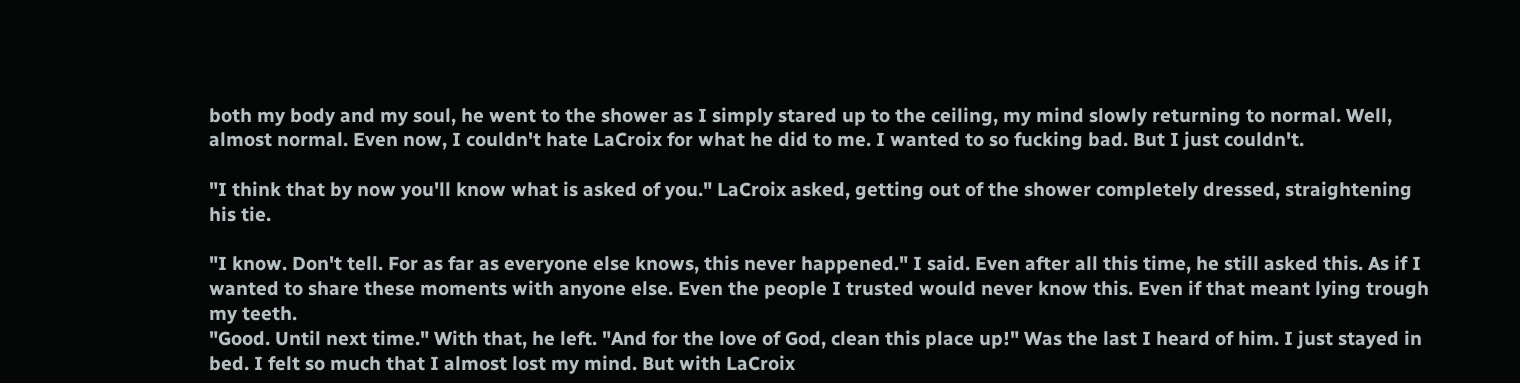both my body and my soul, he went to the shower as I simply stared up to the ceiling, my mind slowly returning to normal. Well, almost normal. Even now, I couldn't hate LaCroix for what he did to me. I wanted to so fucking bad. But I just couldn't.

"I think that by now you'll know what is asked of you." LaCroix asked, getting out of the shower completely dressed, straightening his tie.

"I know. Don't tell. For as far as everyone else knows, this never happened." I said. Even after all this time, he still asked this. As if I wanted to share these moments with anyone else. Even the people I trusted would never know this. Even if that meant lying trough my teeth.
"Good. Until next time." With that, he left. "And for the love of God, clean this place up!" Was the last I heard of him. I just stayed in bed. I felt so much that I almost lost my mind. But with LaCroix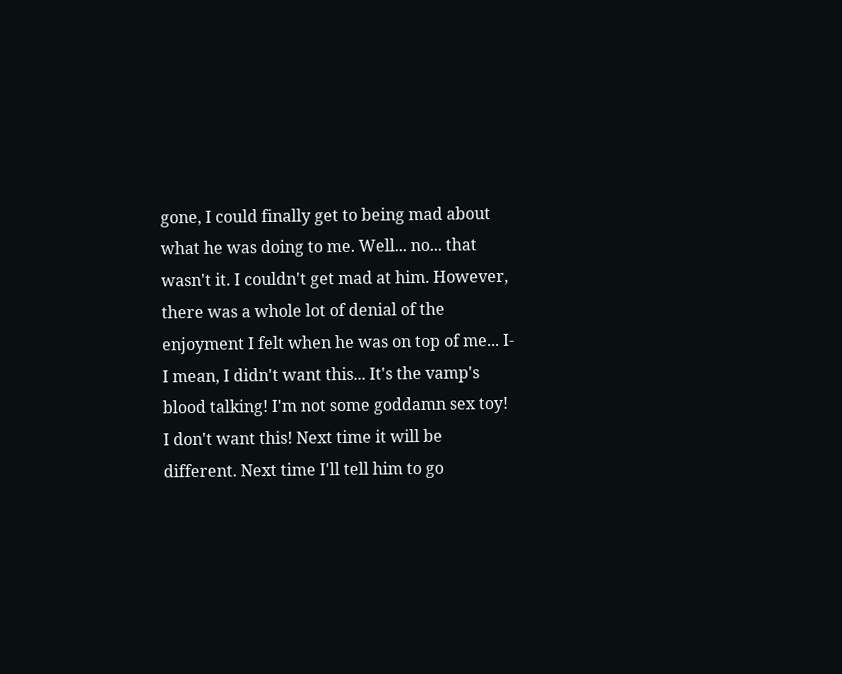gone, I could finally get to being mad about what he was doing to me. Well... no... that wasn't it. I couldn't get mad at him. However, there was a whole lot of denial of the enjoyment I felt when he was on top of me... I-I mean, I didn't want this... It's the vamp's blood talking! I'm not some goddamn sex toy! I don't want this! Next time it will be different. Next time I'll tell him to go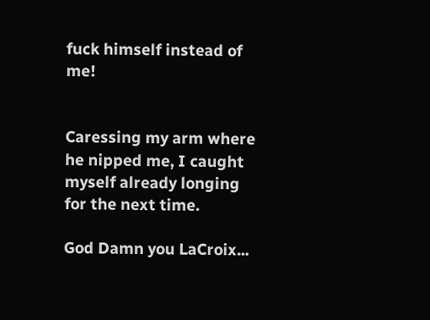fuck himself instead of me!


Caressing my arm where he nipped me, I caught myself already longing for the next time.

God Damn you LaCroix...